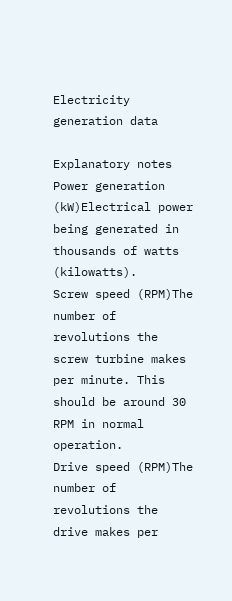Electricity generation data

Explanatory notes
Power generation (kW)Electrical power being generated in thousands of watts (kilowatts).
Screw speed (RPM)The number of revolutions the screw turbine makes per minute. This should be around 30 RPM in normal operation.
Drive speed (RPM)The number of revolutions the drive makes per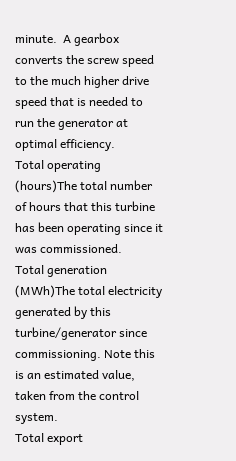minute.  A gearbox converts the screw speed to the much higher drive speed that is needed to run the generator at optimal efficiency.
Total operating (hours)The total number of hours that this turbine has been operating since it was commissioned.
Total generation (MWh)The total electricity generated by this turbine/generator since commissioning. Note this is an estimated value, taken from the control system.
Total export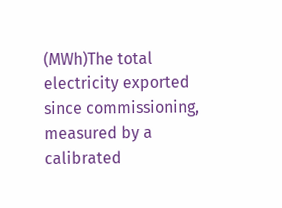(MWh)The total electricity exported since commissioning, measured by a calibrated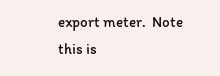export meter.  Note this is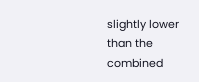slightly lower than the combined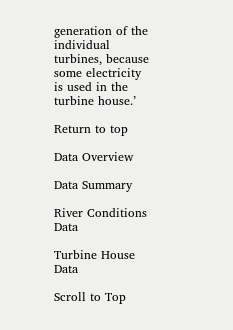generation of the individual turbines, because some electricity is used in the turbine house.’

Return to top

Data Overview

Data Summary

River Conditions Data

Turbine House Data

Scroll to Top